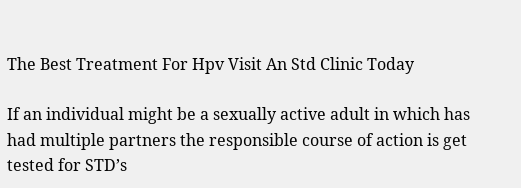The Best Treatment For Hpv Visit An Std Clinic Today

If an individual might be a sexually active adult in which has had multiple partners the responsible course of action is get tested for STD’s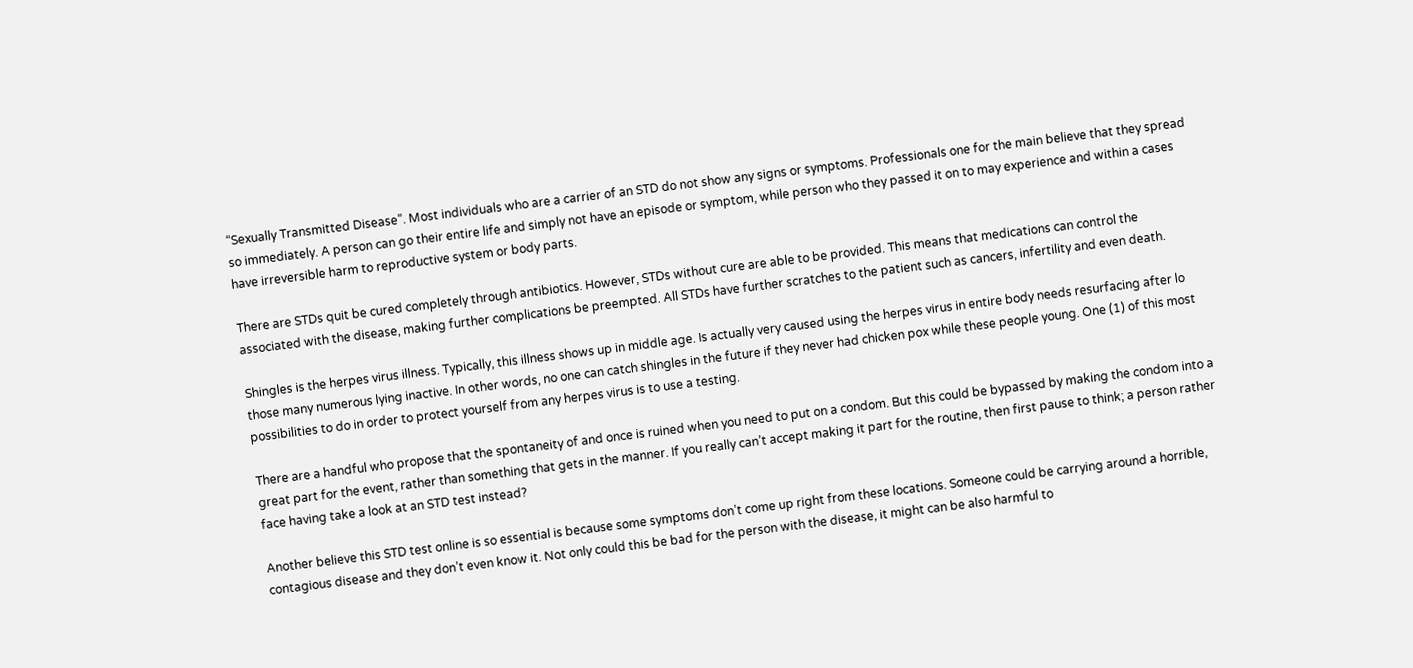“Sexually Transmitted Disease”. Most individuals who are a carrier of an STD do not show any signs or symptoms. Professionals one for the main believe that they spread so immediately. A person can go their entire life and simply not have an episode or symptom, while person who they passed it on to may experience and within a cases have irreversible harm to reproductive system or body parts.

There are STDs quit be cured completely through antibiotics. However, STDs without cure are able to be provided. This means that medications can control the associated with the disease, making further complications be preempted. All STDs have further scratches to the patient such as cancers, infertility and even death.

Shingles is the herpes virus illness. Typically, this illness shows up in middle age. Is actually very caused using the herpes virus in entire body needs resurfacing after lo those many numerous lying inactive. In other words, no one can catch shingles in the future if they never had chicken pox while these people young. One (1) of this most possibilities to do in order to protect yourself from any herpes virus is to use a testing.

There are a handful who propose that the spontaneity of and once is ruined when you need to put on a condom. But this could be bypassed by making the condom into a great part for the event, rather than something that gets in the manner. If you really can’t accept making it part for the routine, then first pause to think; a person rather face having take a look at an STD test instead?

Another believe this STD test online is so essential is because some symptoms don’t come up right from these locations. Someone could be carrying around a horrible, contagious disease and they don’t even know it. Not only could this be bad for the person with the disease, it might can be also harmful to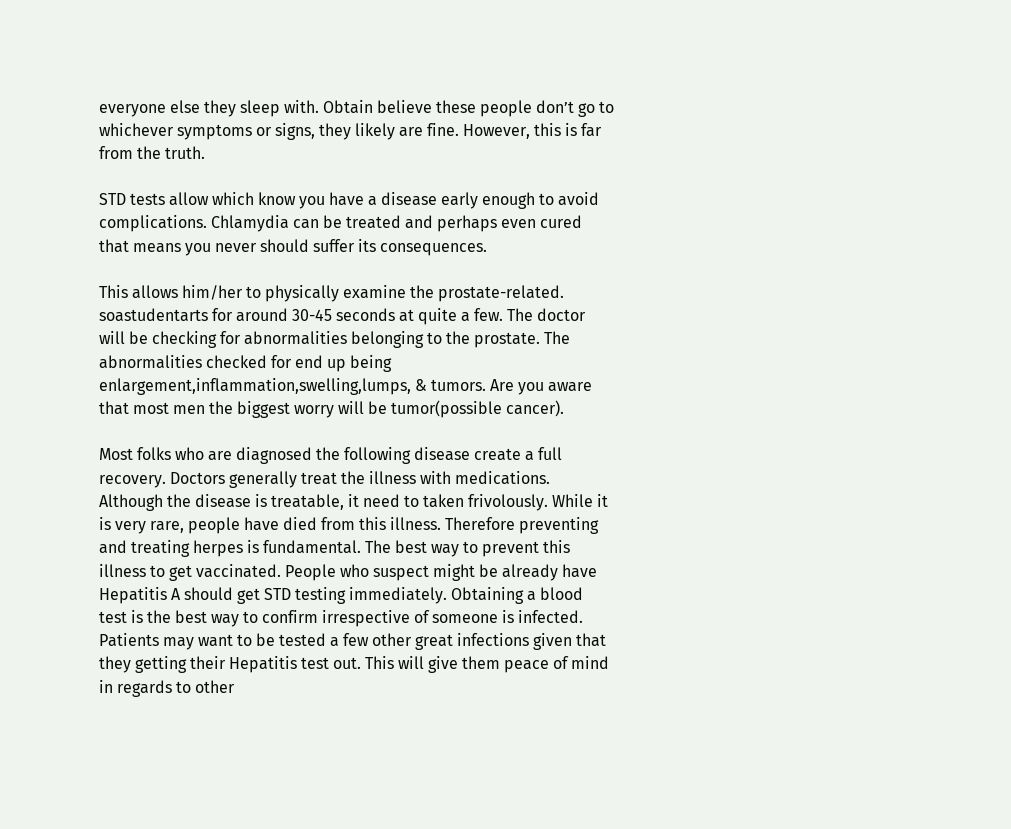everyone else they sleep with. Obtain believe these people don’t go to whichever symptoms or signs, they likely are fine. However, this is far from the truth.

STD tests allow which know you have a disease early enough to avoid complications. Chlamydia can be treated and perhaps even cured that means you never should suffer its consequences.

This allows him/her to physically examine the prostate-related. soastudentarts for around 30-45 seconds at quite a few. The doctor will be checking for abnormalities belonging to the prostate. The abnormalities checked for end up being enlargement,inflammation,swelling,lumps, & tumors. Are you aware that most men the biggest worry will be tumor(possible cancer).

Most folks who are diagnosed the following disease create a full recovery. Doctors generally treat the illness with medications. Although the disease is treatable, it need to taken frivolously. While it is very rare, people have died from this illness. Therefore preventing and treating herpes is fundamental. The best way to prevent this illness to get vaccinated. People who suspect might be already have Hepatitis A should get STD testing immediately. Obtaining a blood test is the best way to confirm irrespective of someone is infected. Patients may want to be tested a few other great infections given that they getting their Hepatitis test out. This will give them peace of mind in regards to other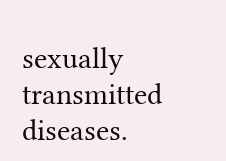sexually transmitted diseases.